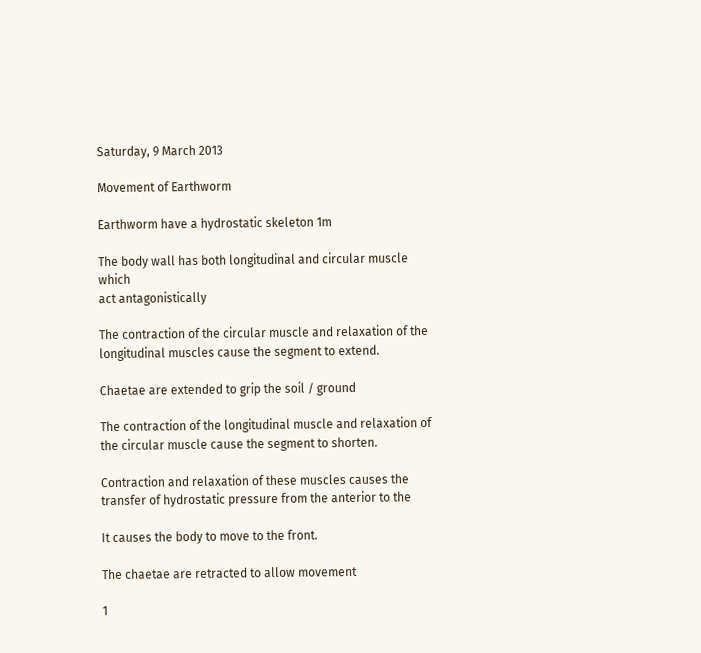Saturday, 9 March 2013

Movement of Earthworm

Earthworm have a hydrostatic skeleton 1m

The body wall has both longitudinal and circular muscle which
act antagonistically

The contraction of the circular muscle and relaxation of the
longitudinal muscles cause the segment to extend.

Chaetae are extended to grip the soil / ground

The contraction of the longitudinal muscle and relaxation of
the circular muscle cause the segment to shorten.

Contraction and relaxation of these muscles causes the
transfer of hydrostatic pressure from the anterior to the

It causes the body to move to the front.

The chaetae are retracted to allow movement

1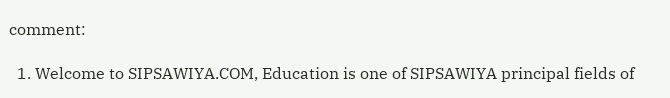comment:

  1. Welcome to SIPSAWIYA.COM, Education is one of SIPSAWIYA principal fields of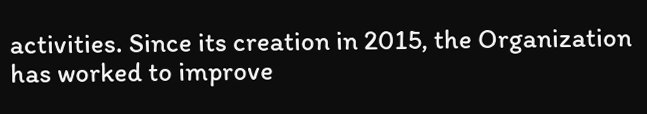activities. Since its creation in 2015, the Organization has worked to improve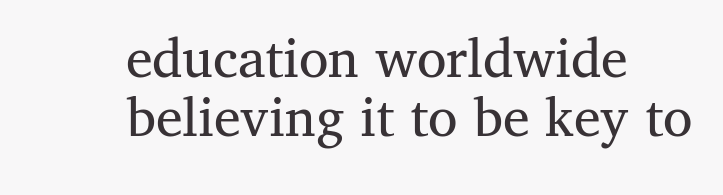education worldwide believing it to be key to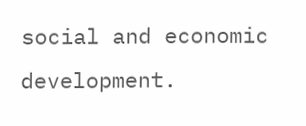social and economic development.